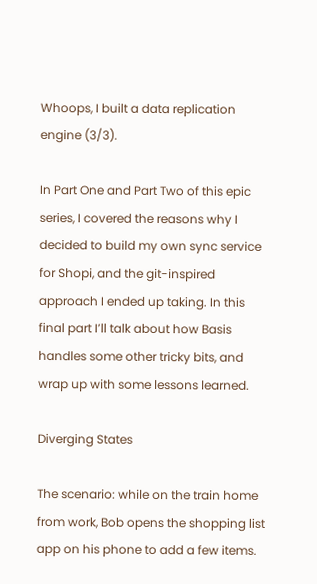Whoops, I built a data replication engine (3/3).

In Part One and Part Two of this epic series, I covered the reasons why I decided to build my own sync service for Shopi, and the git-inspired approach I ended up taking. In this final part I’ll talk about how Basis handles some other tricky bits, and wrap up with some lessons learned.

Diverging States

The scenario: while on the train home from work, Bob opens the shopping list app on his phone to add a few items.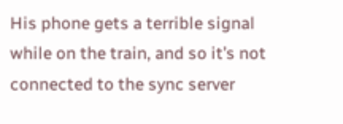His phone gets a terrible signal while on the train, and so it’s not connected to the sync server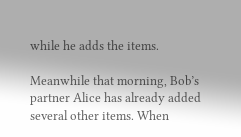while he adds the items.

Meanwhile that morning, Bob’s partner Alice has already added several other items. When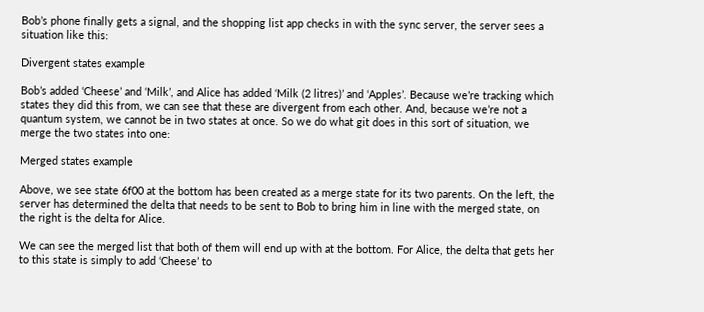Bob’s phone finally gets a signal, and the shopping list app checks in with the sync server, the server sees a situation like this:

Divergent states example

Bob’s added ‘Cheese’ and ‘Milk’, and Alice has added ‘Milk (2 litres)’ and ‘Apples’. Because we’re tracking which states they did this from, we can see that these are divergent from each other. And, because we’re not a quantum system, we cannot be in two states at once. So we do what git does in this sort of situation, we merge the two states into one:

Merged states example

Above, we see state 6f00 at the bottom has been created as a merge state for its two parents. On the left, the server has determined the delta that needs to be sent to Bob to bring him in line with the merged state, on the right is the delta for Alice.

We can see the merged list that both of them will end up with at the bottom. For Alice, the delta that gets her to this state is simply to add ‘Cheese’ to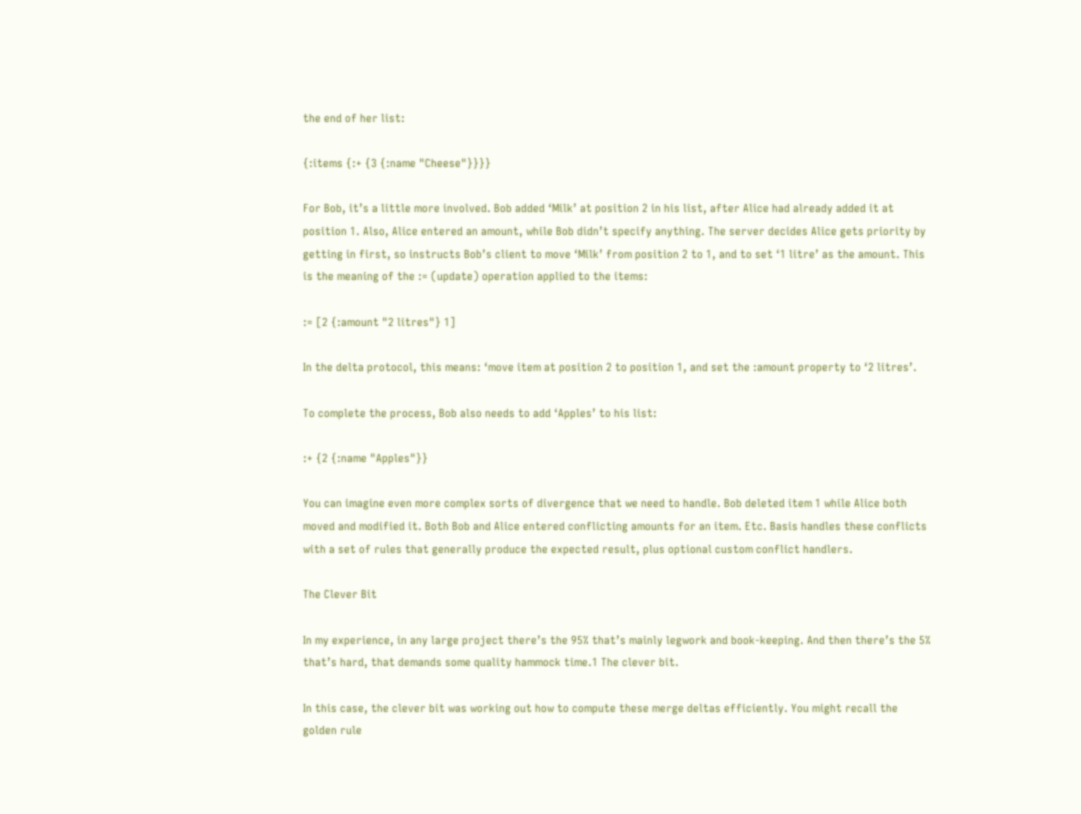the end of her list:

{:items {:+ {3 {:name "Cheese"}}}}

For Bob, it’s a little more involved. Bob added ‘Milk’ at position 2 in his list, after Alice had already added it at position 1. Also, Alice entered an amount, while Bob didn’t specify anything. The server decides Alice gets priority by getting in first, so instructs Bob’s client to move ‘Milk’ from position 2 to 1, and to set ‘1 litre’ as the amount. This is the meaning of the := (update) operation applied to the items:

:= [2 {:amount "2 litres"} 1]

In the delta protocol, this means: ‘move item at position 2 to position 1, and set the :amount property to ‘2 litres’.

To complete the process, Bob also needs to add ‘Apples’ to his list:

:+ {2 {:name "Apples"}}

You can imagine even more complex sorts of divergence that we need to handle. Bob deleted item 1 while Alice both moved and modified it. Both Bob and Alice entered conflicting amounts for an item. Etc. Basis handles these conflicts with a set of rules that generally produce the expected result, plus optional custom conflict handlers.

The Clever Bit

In my experience, in any large project there’s the 95% that’s mainly legwork and book-keeping. And then there’s the 5% that’s hard, that demands some quality hammock time.1 The clever bit.

In this case, the clever bit was working out how to compute these merge deltas efficiently. You might recall the golden rule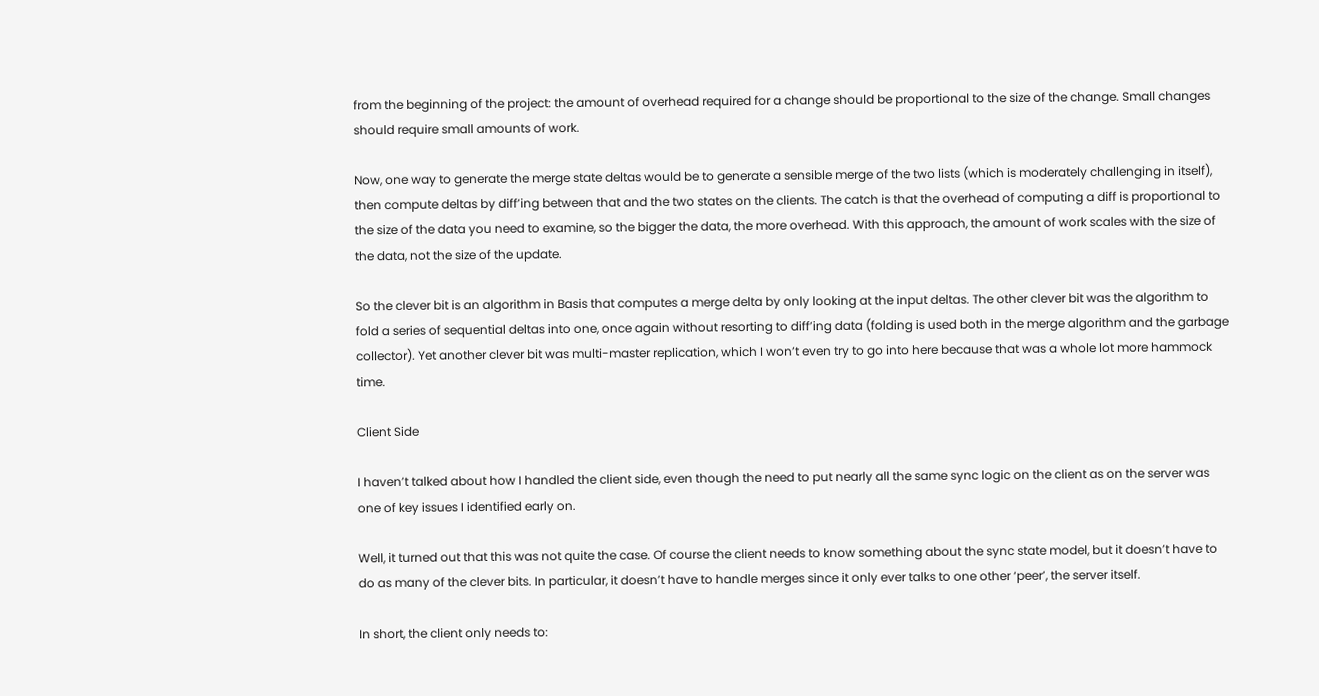from the beginning of the project: the amount of overhead required for a change should be proportional to the size of the change. Small changes should require small amounts of work.

Now, one way to generate the merge state deltas would be to generate a sensible merge of the two lists (which is moderately challenging in itself), then compute deltas by diff’ing between that and the two states on the clients. The catch is that the overhead of computing a diff is proportional to the size of the data you need to examine, so the bigger the data, the more overhead. With this approach, the amount of work scales with the size of the data, not the size of the update.

So the clever bit is an algorithm in Basis that computes a merge delta by only looking at the input deltas. The other clever bit was the algorithm to fold a series of sequential deltas into one, once again without resorting to diff’ing data (folding is used both in the merge algorithm and the garbage collector). Yet another clever bit was multi-master replication, which I won’t even try to go into here because that was a whole lot more hammock time.

Client Side

I haven’t talked about how I handled the client side, even though the need to put nearly all the same sync logic on the client as on the server was one of key issues I identified early on.

Well, it turned out that this was not quite the case. Of course the client needs to know something about the sync state model, but it doesn’t have to do as many of the clever bits. In particular, it doesn’t have to handle merges since it only ever talks to one other ‘peer’, the server itself.

In short, the client only needs to: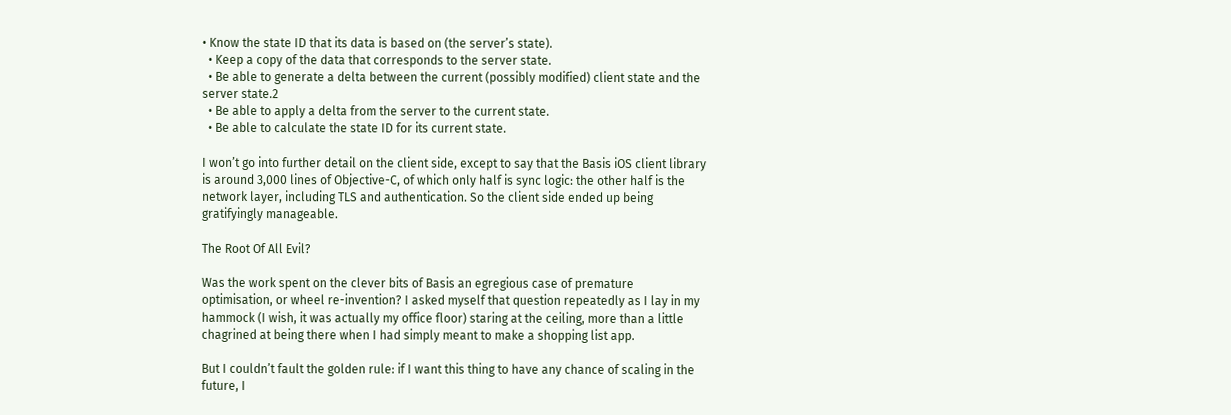• Know the state ID that its data is based on (the server’s state).
  • Keep a copy of the data that corresponds to the server state.
  • Be able to generate a delta between the current (possibly modified) client state and the server state.2
  • Be able to apply a delta from the server to the current state.
  • Be able to calculate the state ID for its current state.

I won’t go into further detail on the client side, except to say that the Basis iOS client library is around 3,000 lines of Objective-C, of which only half is sync logic: the other half is the network layer, including TLS and authentication. So the client side ended up being gratifyingly manageable.

The Root Of All Evil?

Was the work spent on the clever bits of Basis an egregious case of premature optimisation, or wheel re-invention? I asked myself that question repeatedly as I lay in my hammock (I wish, it was actually my office floor) staring at the ceiling, more than a little chagrined at being there when I had simply meant to make a shopping list app.

But I couldn’t fault the golden rule: if I want this thing to have any chance of scaling in the future, I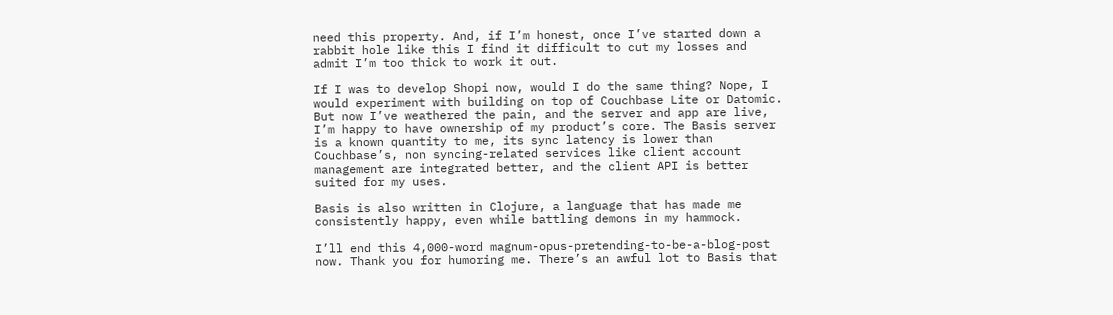need this property. And, if I’m honest, once I’ve started down a rabbit hole like this I find it difficult to cut my losses and admit I’m too thick to work it out.

If I was to develop Shopi now, would I do the same thing? Nope, I would experiment with building on top of Couchbase Lite or Datomic. But now I’ve weathered the pain, and the server and app are live, I’m happy to have ownership of my product’s core. The Basis server is a known quantity to me, its sync latency is lower than Couchbase’s, non syncing-related services like client account management are integrated better, and the client API is better suited for my uses.

Basis is also written in Clojure, a language that has made me consistently happy, even while battling demons in my hammock.

I’ll end this 4,000-word magnum-opus-pretending-to-be-a-blog-post now. Thank you for humoring me. There’s an awful lot to Basis that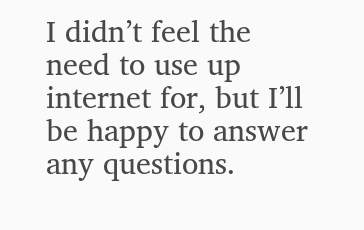I didn’t feel the need to use up internet for, but I’ll be happy to answer any questions.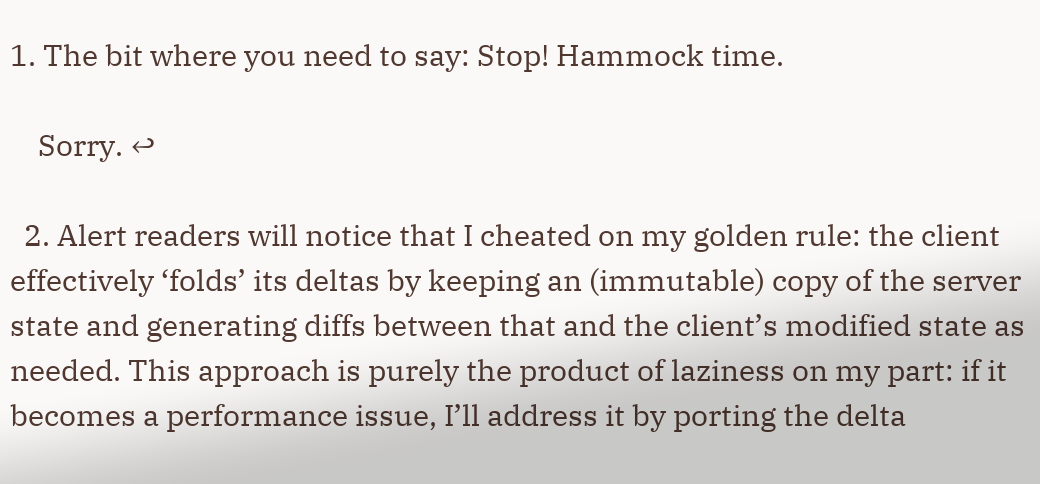1. The bit where you need to say: Stop! Hammock time.

    Sorry. ↩

  2. Alert readers will notice that I cheated on my golden rule: the client effectively ‘folds’ its deltas by keeping an (immutable) copy of the server state and generating diffs between that and the client’s modified state as needed. This approach is purely the product of laziness on my part: if it becomes a performance issue, I’ll address it by porting the delta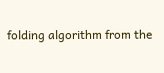folding algorithm from the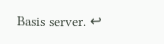Basis server. ↩